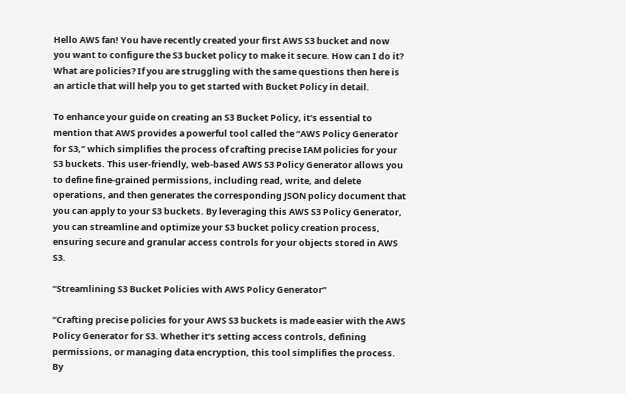Hello AWS fan! You have recently created your first AWS S3 bucket and now you want to configure the S3 bucket policy to make it secure. How can I do it? What are policies? If you are struggling with the same questions then here is an article that will help you to get started with Bucket Policy in detail.

To enhance your guide on creating an S3 Bucket Policy, it’s essential to mention that AWS provides a powerful tool called the “AWS Policy Generator for S3,” which simplifies the process of crafting precise IAM policies for your S3 buckets. This user-friendly, web-based AWS S3 Policy Generator allows you to define fine-grained permissions, including read, write, and delete operations, and then generates the corresponding JSON policy document that you can apply to your S3 buckets. By leveraging this AWS S3 Policy Generator, you can streamline and optimize your S3 bucket policy creation process, ensuring secure and granular access controls for your objects stored in AWS S3.

“Streamlining S3 Bucket Policies with AWS Policy Generator”

“Crafting precise policies for your AWS S3 buckets is made easier with the AWS Policy Generator for S3. Whether it’s setting access controls, defining permissions, or managing data encryption, this tool simplifies the process. By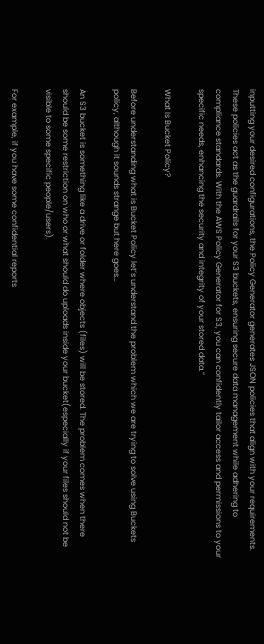inputting your desired configurations, the Policy Generator generates JSON policies that align with your requirements. These policies act as the guardrails for your S3 buckets, ensuring secure data management while adhering to compliance standards. With the AWS Policy Generator for S3, you can confidently tailor access and permissions to your specific needs, enhancing the security and integrity of your stored data.”

What Is Bucket Policy?

Before understanding what is Bucket Policy let’s understand the problem which we are trying to solve using Buckets policy, although it sounds strange but here goes…

An S3 bucket is something like a drive or folder where objects (files) will be stored. The problem comes when there should be some restriction on who or what should do uploads inside your bucket(especially if your files should not be visible to some specific people/users).

For example, if you have some confidential reports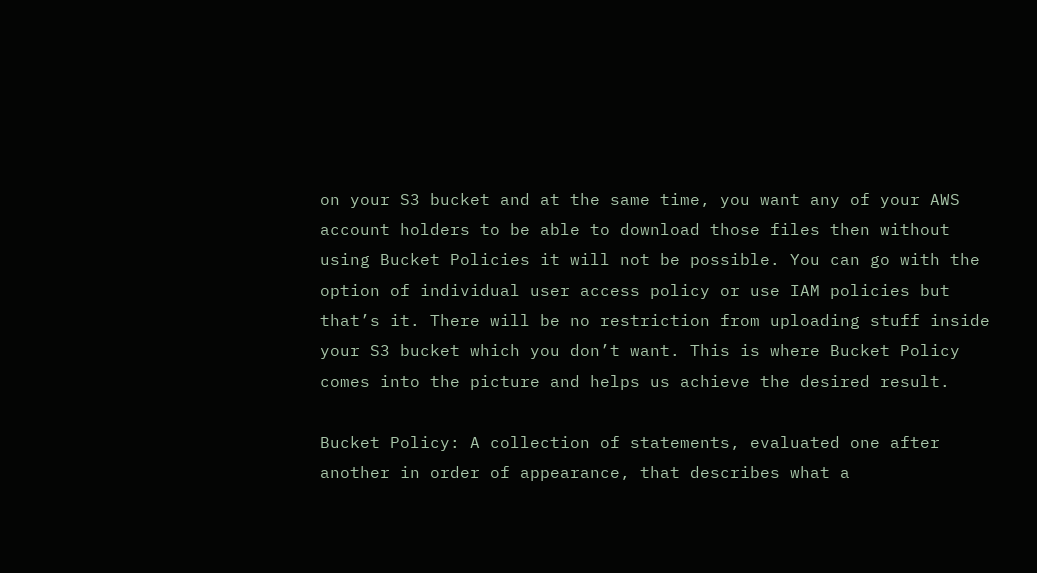on your S3 bucket and at the same time, you want any of your AWS account holders to be able to download those files then without using Bucket Policies it will not be possible. You can go with the option of individual user access policy or use IAM policies but that’s it. There will be no restriction from uploading stuff inside your S3 bucket which you don’t want. This is where Bucket Policy comes into the picture and helps us achieve the desired result.

Bucket Policy: A collection of statements, evaluated one after another in order of appearance, that describes what a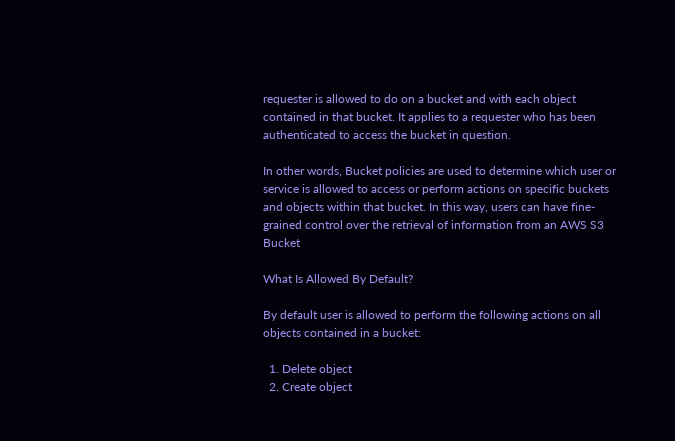requester is allowed to do on a bucket and with each object contained in that bucket. It applies to a requester who has been authenticated to access the bucket in question.

In other words, Bucket policies are used to determine which user or service is allowed to access or perform actions on specific buckets and objects within that bucket. In this way, users can have fine-grained control over the retrieval of information from an AWS S3 Bucket

What Is Allowed By Default?

By default user is allowed to perform the following actions on all objects contained in a bucket:

  1. Delete object
  2. Create object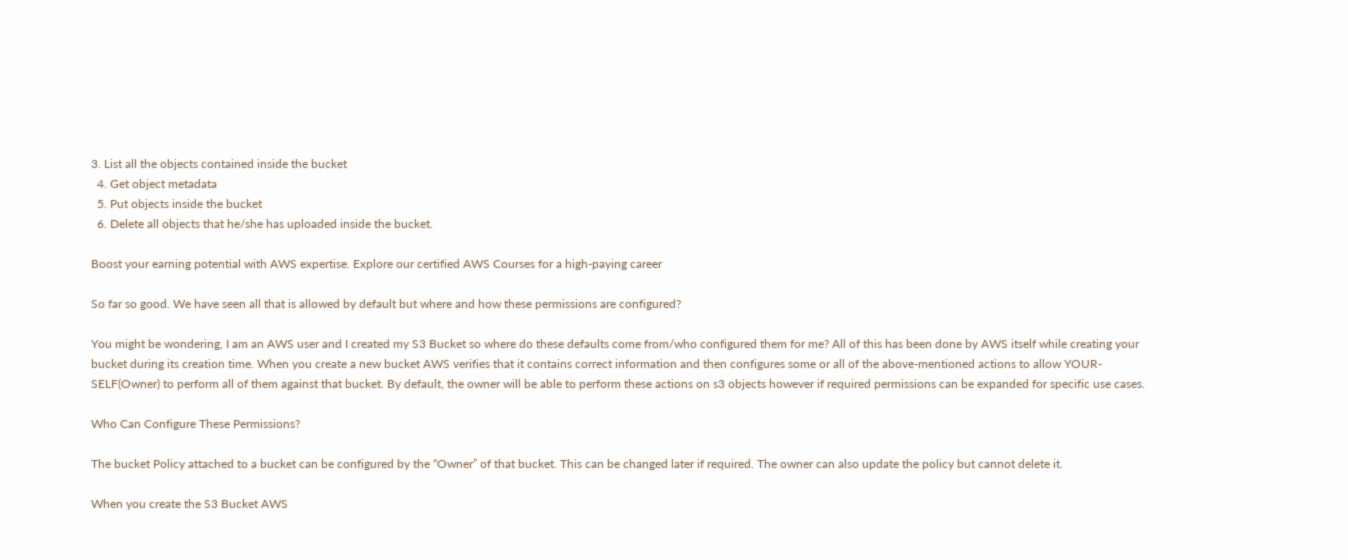3. List all the objects contained inside the bucket
  4. Get object metadata
  5. Put objects inside the bucket
  6. Delete all objects that he/she has uploaded inside the bucket.

Boost your earning potential with AWS expertise. Explore our certified AWS Courses for a high-paying career

So far so good. We have seen all that is allowed by default but where and how these permissions are configured?

You might be wondering, I am an AWS user and I created my S3 Bucket so where do these defaults come from/who configured them for me? All of this has been done by AWS itself while creating your bucket during its creation time. When you create a new bucket AWS verifies that it contains correct information and then configures some or all of the above-mentioned actions to allow YOUR-SELF(Owner) to perform all of them against that bucket. By default, the owner will be able to perform these actions on s3 objects however if required permissions can be expanded for specific use cases.

Who Can Configure These Permissions?

The bucket Policy attached to a bucket can be configured by the “Owner” of that bucket. This can be changed later if required. The owner can also update the policy but cannot delete it.

When you create the S3 Bucket AWS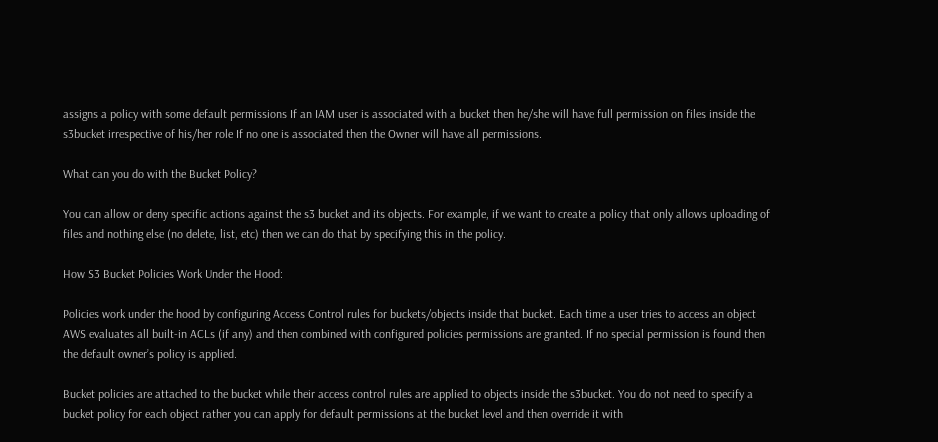assigns a policy with some default permissions If an IAM user is associated with a bucket then he/she will have full permission on files inside the s3bucket irrespective of his/her role If no one is associated then the Owner will have all permissions.

What can you do with the Bucket Policy?

You can allow or deny specific actions against the s3 bucket and its objects. For example, if we want to create a policy that only allows uploading of files and nothing else (no delete, list, etc) then we can do that by specifying this in the policy.

How S3 Bucket Policies Work Under the Hood:

Policies work under the hood by configuring Access Control rules for buckets/objects inside that bucket. Each time a user tries to access an object AWS evaluates all built-in ACLs (if any) and then combined with configured policies permissions are granted. If no special permission is found then the default owner’s policy is applied.

Bucket policies are attached to the bucket while their access control rules are applied to objects inside the s3bucket. You do not need to specify a bucket policy for each object rather you can apply for default permissions at the bucket level and then override it with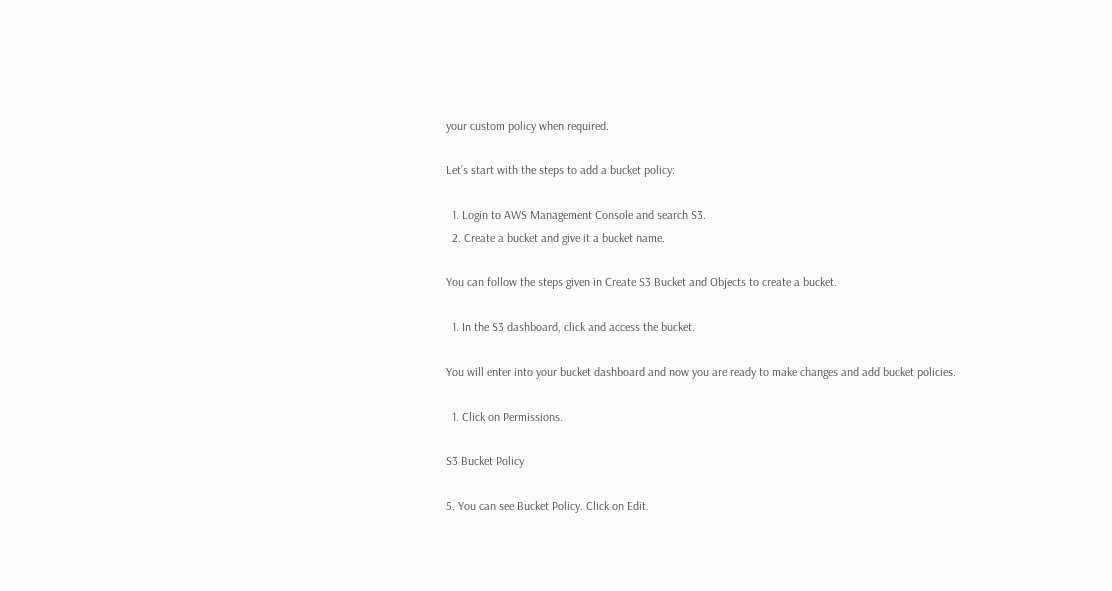your custom policy when required.

Let’s start with the steps to add a bucket policy:

  1. Login to AWS Management Console and search S3.
  2. Create a bucket and give it a bucket name.

You can follow the steps given in Create S3 Bucket and Objects to create a bucket.

  1. In the S3 dashboard, click and access the bucket.

You will enter into your bucket dashboard and now you are ready to make changes and add bucket policies.

  1. Click on Permissions.

S3 Bucket Policy

5. You can see Bucket Policy. Click on Edit.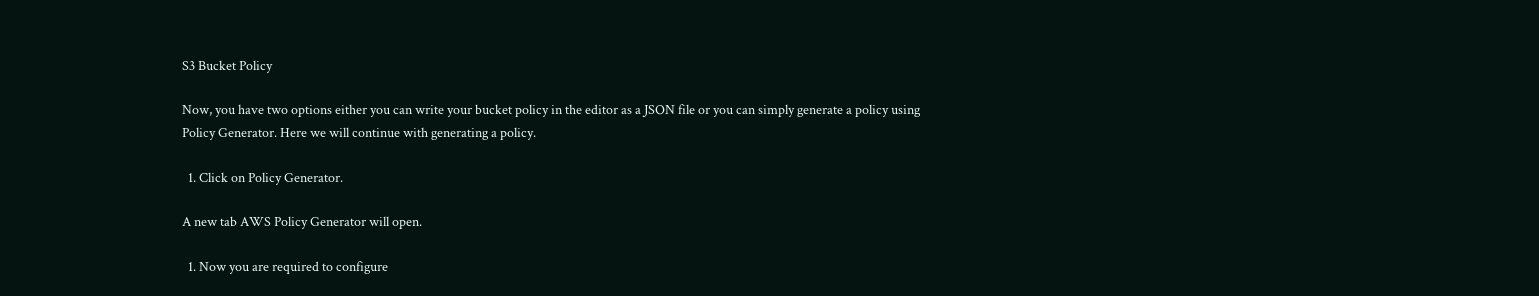S3 Bucket Policy

Now, you have two options either you can write your bucket policy in the editor as a JSON file or you can simply generate a policy using Policy Generator. Here we will continue with generating a policy.

  1. Click on Policy Generator.

A new tab AWS Policy Generator will open.

  1. Now you are required to configure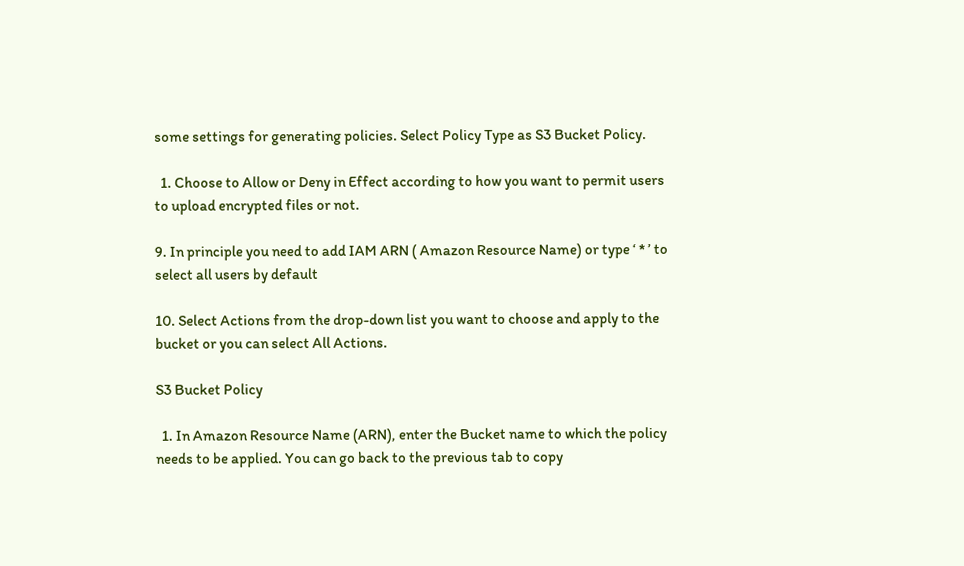some settings for generating policies. Select Policy Type as S3 Bucket Policy.

  1. Choose to Allow or Deny in Effect according to how you want to permit users to upload encrypted files or not.

9. In principle you need to add IAM ARN ( Amazon Resource Name) or type ‘ * ’ to select all users by default

10. Select Actions from the drop-down list you want to choose and apply to the bucket or you can select All Actions.

S3 Bucket Policy

  1. In Amazon Resource Name (ARN), enter the Bucket name to which the policy needs to be applied. You can go back to the previous tab to copy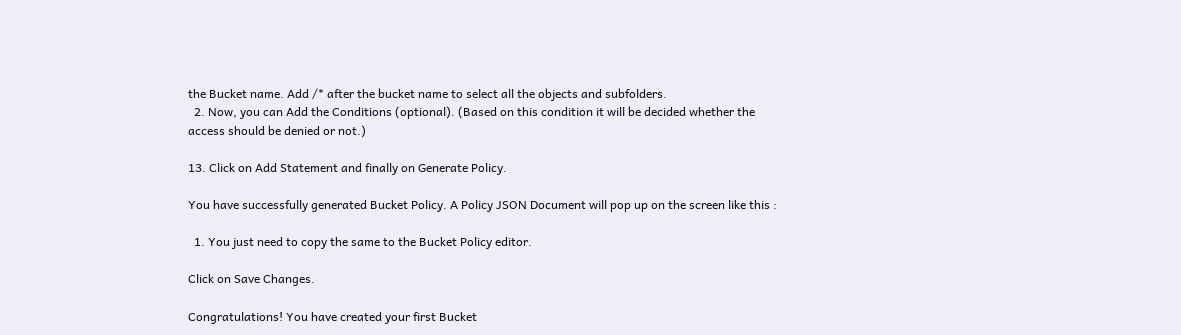the Bucket name. Add /* after the bucket name to select all the objects and subfolders.
  2. Now, you can Add the Conditions (optional). (Based on this condition it will be decided whether the access should be denied or not.)

13. Click on Add Statement and finally on Generate Policy.

You have successfully generated Bucket Policy. A Policy JSON Document will pop up on the screen like this :

  1. You just need to copy the same to the Bucket Policy editor.

Click on Save Changes.

Congratulations! You have created your first Bucket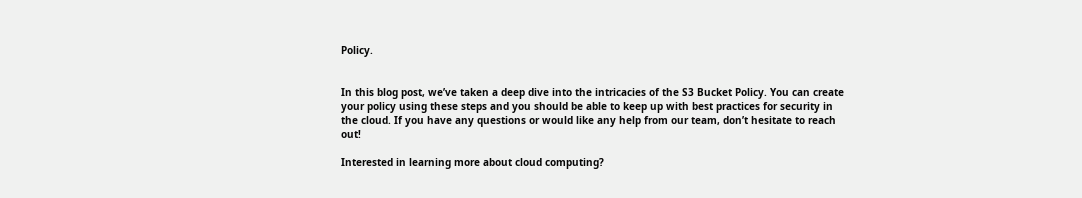Policy.


In this blog post, we’ve taken a deep dive into the intricacies of the S3 Bucket Policy. You can create your policy using these steps and you should be able to keep up with best practices for security in the cloud. If you have any questions or would like any help from our team, don’t hesitate to reach out!

Interested in learning more about cloud computing?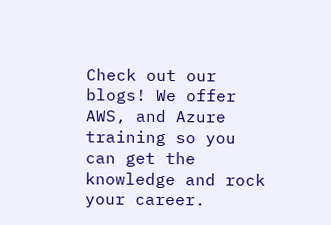Check out our blogs! We offer AWS, and Azure training so you can get the knowledge and rock your career.